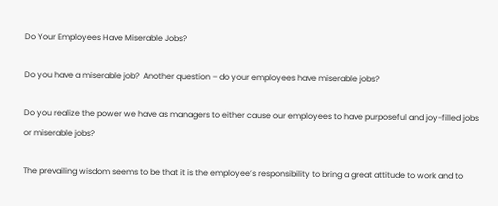Do Your Employees Have Miserable Jobs?

Do you have a miserable job?  Another question – do your employees have miserable jobs?

Do you realize the power we have as managers to either cause our employees to have purposeful and joy-filled jobs or miserable jobs?

The prevailing wisdom seems to be that it is the employee’s responsibility to bring a great attitude to work and to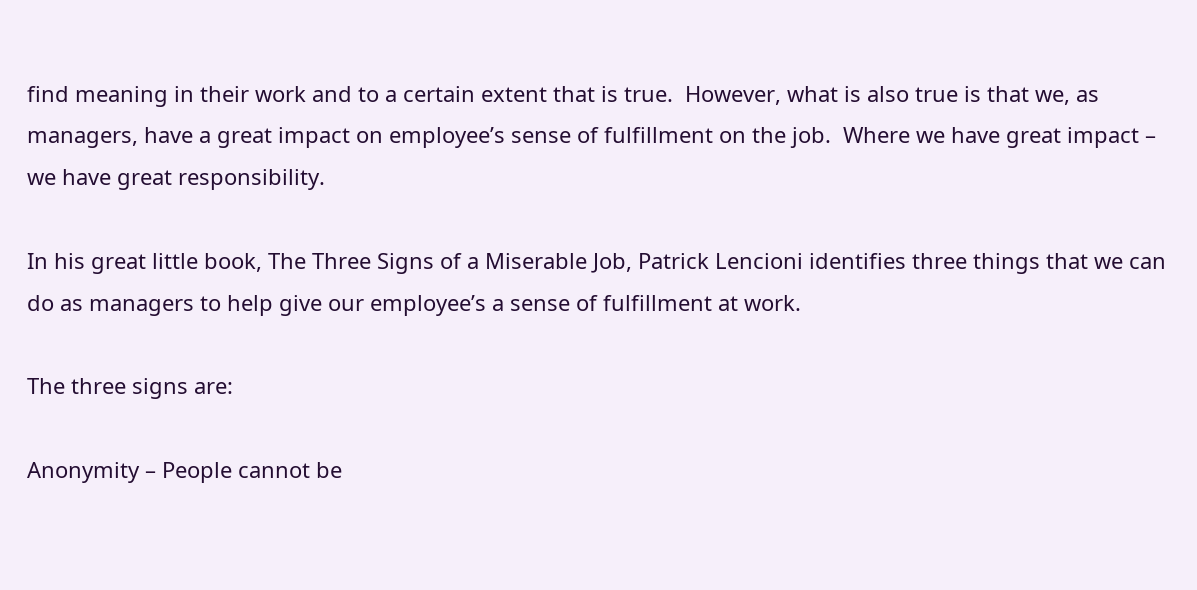find meaning in their work and to a certain extent that is true.  However, what is also true is that we, as managers, have a great impact on employee’s sense of fulfillment on the job.  Where we have great impact – we have great responsibility.

In his great little book, The Three Signs of a Miserable Job, Patrick Lencioni identifies three things that we can do as managers to help give our employee’s a sense of fulfillment at work.

The three signs are:

Anonymity – People cannot be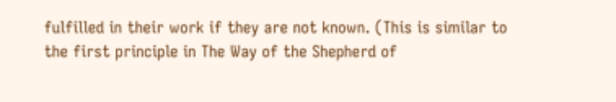fulfilled in their work if they are not known. (This is similar to the first principle in The Way of the Shepherd of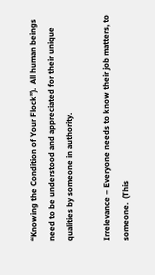“Knowing the Condition of Your Flock”).  All human beings need to be understood and appreciated for their unique qualities by someone in authority.

Irrelevance – Everyone needs to know their job matters, to someone.  (This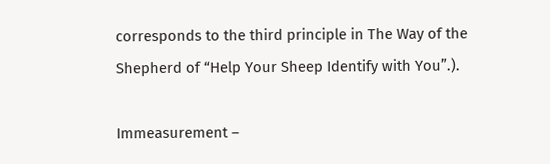corresponds to the third principle in The Way of the Shepherd of “Help Your Sheep Identify with You”.).

Immeasurement –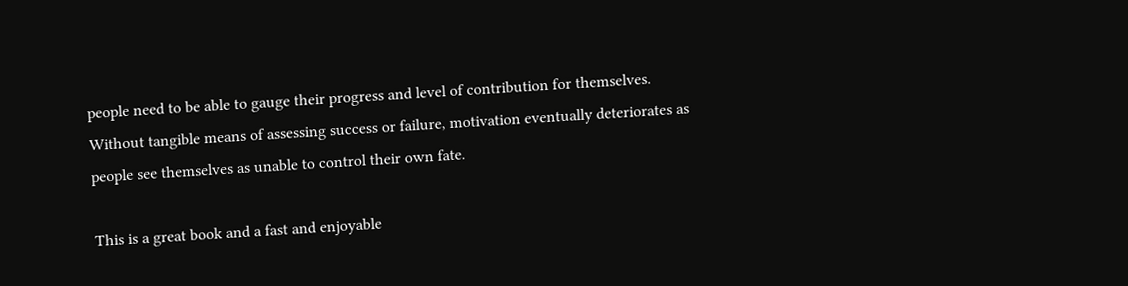people need to be able to gauge their progress and level of contribution for themselves.  Without tangible means of assessing success or failure, motivation eventually deteriorates as people see themselves as unable to control their own fate.

This is a great book and a fast and enjoyable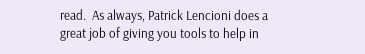read.  As always, Patrick Lencioni does a great job of giving you tools to help in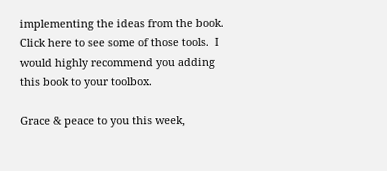implementing the ideas from the book.  Click here to see some of those tools.  I would highly recommend you adding this book to your toolbox.

Grace & peace to you this week,